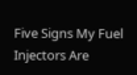Five Signs My Fuel Injectors Are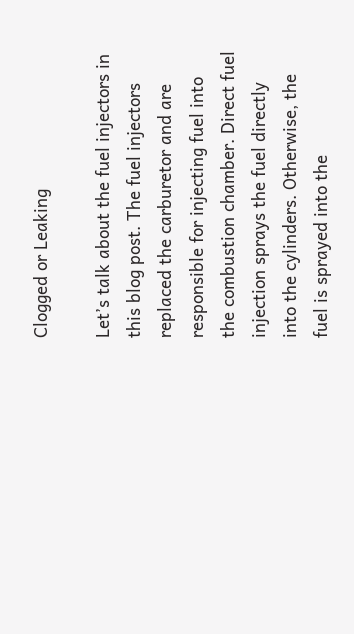Clogged or Leaking

Let’s talk about the fuel injectors in this blog post. The fuel injectors replaced the carburetor and are responsible for injecting fuel into the combustion chamber. Direct fuel injection sprays the fuel directly into the cylinders. Otherwise, the fuel is sprayed into the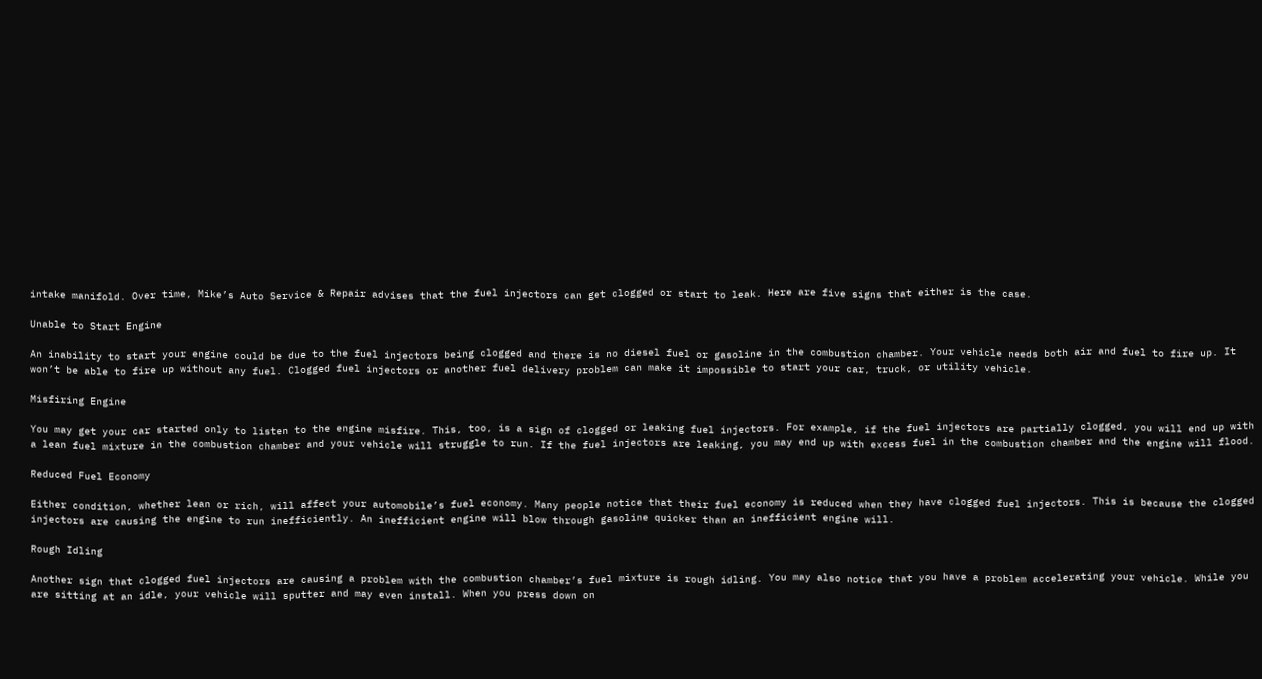intake manifold. Over time, Mike’s Auto Service & Repair advises that the fuel injectors can get clogged or start to leak. Here are five signs that either is the case.

Unable to Start Engine

An inability to start your engine could be due to the fuel injectors being clogged and there is no diesel fuel or gasoline in the combustion chamber. Your vehicle needs both air and fuel to fire up. It won’t be able to fire up without any fuel. Clogged fuel injectors or another fuel delivery problem can make it impossible to start your car, truck, or utility vehicle.

Misfiring Engine

You may get your car started only to listen to the engine misfire. This, too, is a sign of clogged or leaking fuel injectors. For example, if the fuel injectors are partially clogged, you will end up with a lean fuel mixture in the combustion chamber and your vehicle will struggle to run. If the fuel injectors are leaking, you may end up with excess fuel in the combustion chamber and the engine will flood.

Reduced Fuel Economy

Either condition, whether lean or rich, will affect your automobile’s fuel economy. Many people notice that their fuel economy is reduced when they have clogged fuel injectors. This is because the clogged injectors are causing the engine to run inefficiently. An inefficient engine will blow through gasoline quicker than an inefficient engine will.

Rough Idling

Another sign that clogged fuel injectors are causing a problem with the combustion chamber’s fuel mixture is rough idling. You may also notice that you have a problem accelerating your vehicle. While you are sitting at an idle, your vehicle will sputter and may even install. When you press down on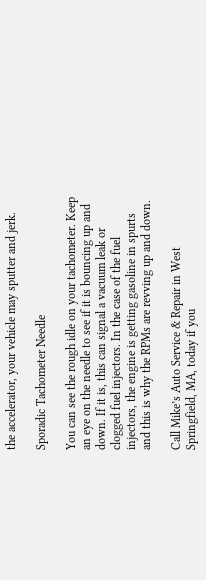the accelerator, your vehicle may sputter and jerk.

Sporadic Tachometer Needle

You can see the rough idle on your tachometer. Keep an eye on the needle to see if it is bouncing up and down. If it is, this can signal a vacuum leak or clogged fuel injectors. In the case of the fuel injectors, the engine is getting gasoline in spurts and this is why the RPMs are revving up and down.

Call Mike’s Auto Service & Repair in West Springfield, MA, today if you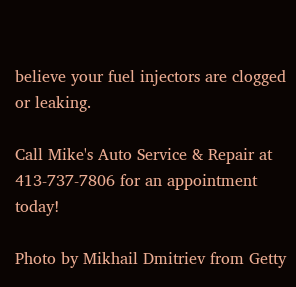believe your fuel injectors are clogged or leaking.

Call Mike's Auto Service & Repair at 413-737-7806 for an appointment today!

Photo by Mikhail Dmitriev from Getty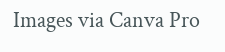Images via Canva Pro